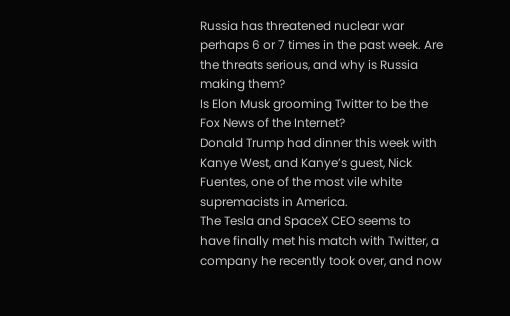Russia has threatened nuclear war perhaps 6 or 7 times in the past week. Are the threats serious, and why is Russia making them?
Is Elon Musk grooming Twitter to be the Fox News of the Internet?
Donald Trump had dinner this week with Kanye West, and Kanye’s guest, Nick Fuentes, one of the most vile white supremacists in America.
The Tesla and SpaceX CEO seems to have finally met his match with Twitter, a company he recently took over, and now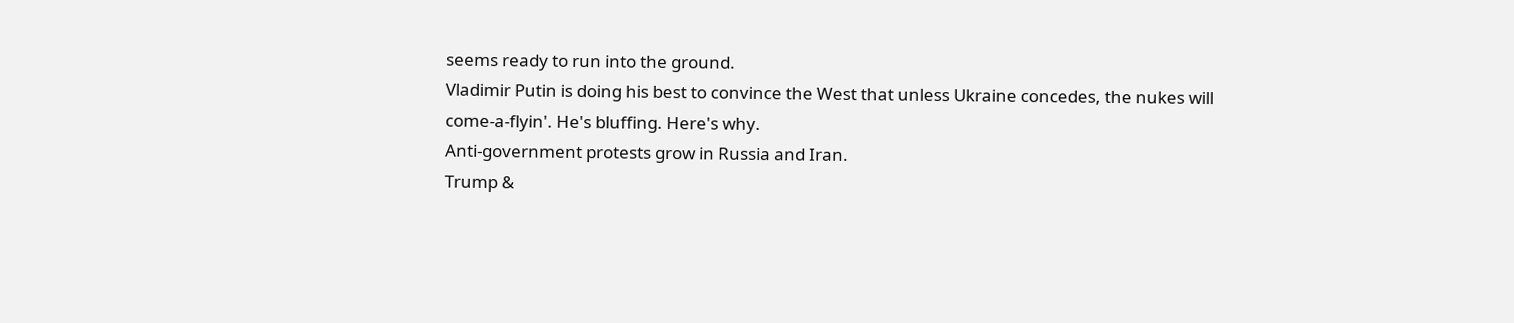seems ready to run into the ground.
Vladimir Putin is doing his best to convince the West that unless Ukraine concedes, the nukes will come-a-flyin'. He's bluffing. Here's why.
Anti-government protests grow in Russia and Iran.
Trump &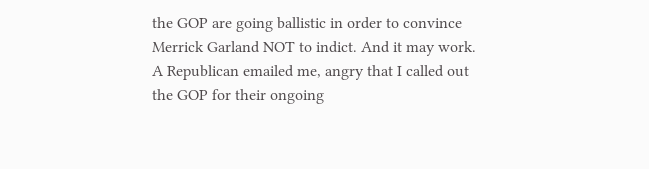the GOP are going ballistic in order to convince Merrick Garland NOT to indict. And it may work.
A Republican emailed me, angry that I called out the GOP for their ongoing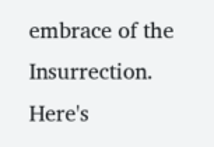embrace of the Insurrection. Here's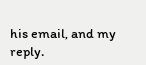his email, and my reply.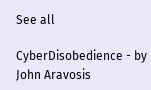See all

CyberDisobedience - by John Aravosis